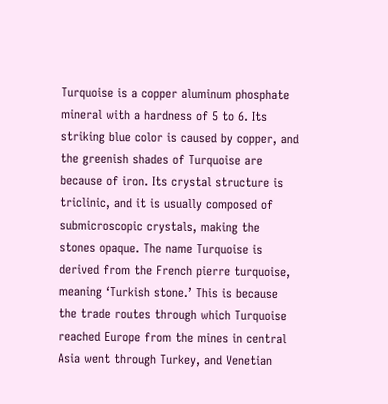Turquoise is a copper aluminum phosphate mineral with a hardness of 5 to 6. Its striking blue color is caused by copper, and the greenish shades of Turquoise are because of iron. Its crystal structure is triclinic, and it is usually composed of submicroscopic crystals, making the stones opaque. The name Turquoise is derived from the French pierre turquoise, meaning ‘Turkish stone.’ This is because the trade routes through which Turquoise reached Europe from the mines in central Asia went through Turkey, and Venetian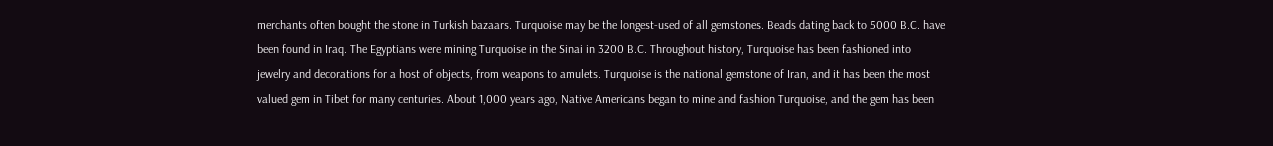merchants often bought the stone in Turkish bazaars. Turquoise may be the longest-used of all gemstones. Beads dating back to 5000 B.C. have been found in Iraq. The Egyptians were mining Turquoise in the Sinai in 3200 B.C. Throughout history, Turquoise has been fashioned into jewelry and decorations for a host of objects, from weapons to amulets. Turquoise is the national gemstone of Iran, and it has been the most valued gem in Tibet for many centuries. About 1,000 years ago, Native Americans began to mine and fashion Turquoise, and the gem has been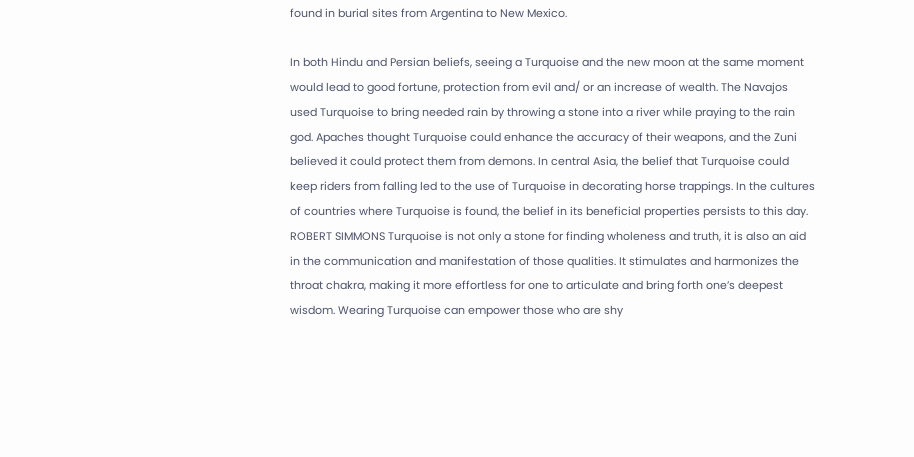found in burial sites from Argentina to New Mexico.

In both Hindu and Persian beliefs, seeing a Turquoise and the new moon at the same moment would lead to good fortune, protection from evil and/ or an increase of wealth. The Navajos used Turquoise to bring needed rain by throwing a stone into a river while praying to the rain god. Apaches thought Turquoise could enhance the accuracy of their weapons, and the Zuni believed it could protect them from demons. In central Asia, the belief that Turquoise could keep riders from falling led to the use of Turquoise in decorating horse trappings. In the cultures of countries where Turquoise is found, the belief in its beneficial properties persists to this day. ROBERT SIMMONS Turquoise is not only a stone for finding wholeness and truth, it is also an aid in the communication and manifestation of those qualities. It stimulates and harmonizes the throat chakra, making it more effortless for one to articulate and bring forth one’s deepest wisdom. Wearing Turquoise can empower those who are shy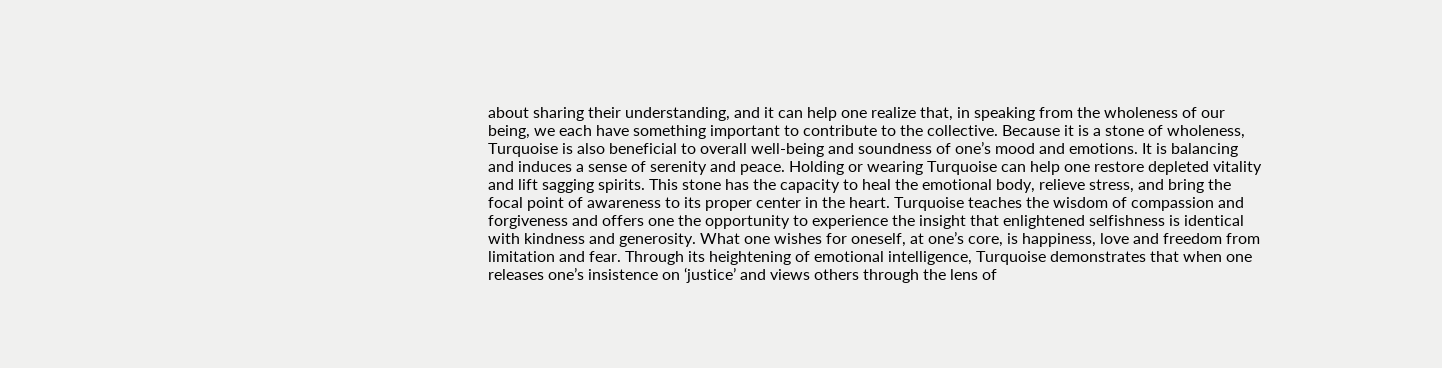about sharing their understanding, and it can help one realize that, in speaking from the wholeness of our being, we each have something important to contribute to the collective. Because it is a stone of wholeness, Turquoise is also beneficial to overall well-being and soundness of one’s mood and emotions. It is balancing and induces a sense of serenity and peace. Holding or wearing Turquoise can help one restore depleted vitality and lift sagging spirits. This stone has the capacity to heal the emotional body, relieve stress, and bring the focal point of awareness to its proper center in the heart. Turquoise teaches the wisdom of compassion and forgiveness and offers one the opportunity to experience the insight that enlightened selfishness is identical with kindness and generosity. What one wishes for oneself, at one’s core, is happiness, love and freedom from limitation and fear. Through its heightening of emotional intelligence, Turquoise demonstrates that when one releases one’s insistence on ‘justice’ and views others through the lens of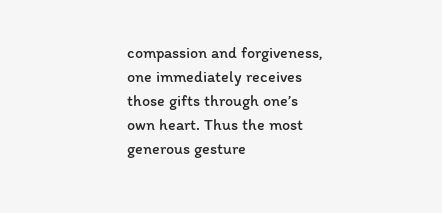compassion and forgiveness, one immediately receives those gifts through one’s own heart. Thus the most generous gesture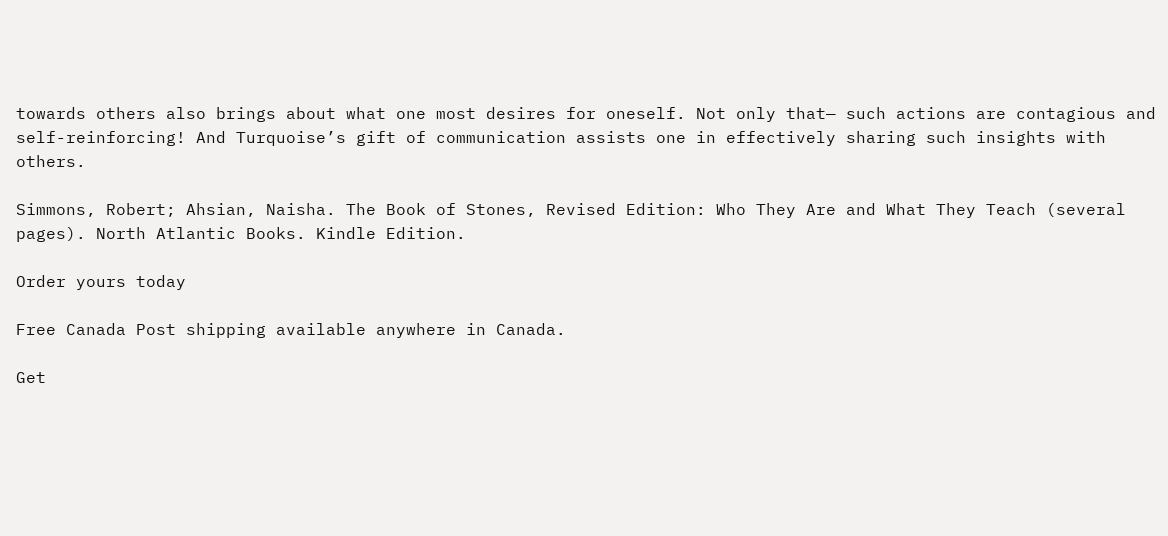towards others also brings about what one most desires for oneself. Not only that— such actions are contagious and self-reinforcing! And Turquoise’s gift of communication assists one in effectively sharing such insights with others.

Simmons, Robert; Ahsian, Naisha. The Book of Stones, Revised Edition: Who They Are and What They Teach (several pages). North Atlantic Books. Kindle Edition.

Order yours today

Free Canada Post shipping available anywhere in Canada.

Get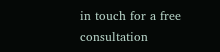in touch for a free consultation